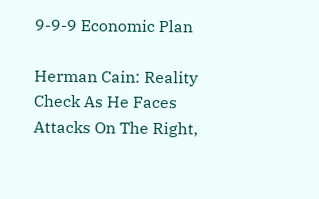9-9-9 Economic Plan

Herman Cain: Reality Check As He Faces Attacks On The Right,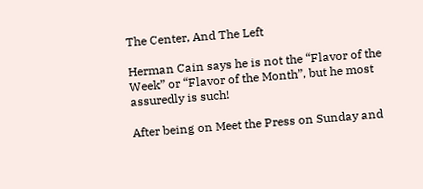The Center, And The Left

Herman Cain says he is not the “Flavor of the Week” or “Flavor of the Month”, but he most assuredly is such!

After being on Meet the Press on Sunday and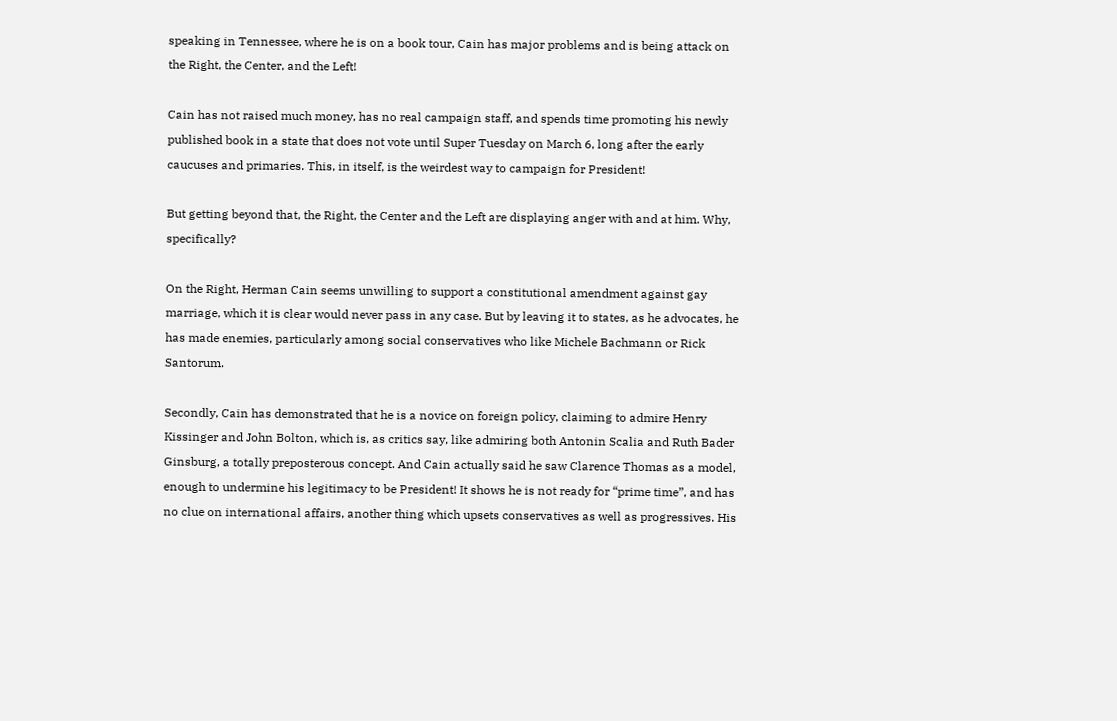speaking in Tennessee, where he is on a book tour, Cain has major problems and is being attack on the Right, the Center, and the Left!

Cain has not raised much money, has no real campaign staff, and spends time promoting his newly published book in a state that does not vote until Super Tuesday on March 6, long after the early caucuses and primaries. This, in itself, is the weirdest way to campaign for President!

But getting beyond that, the Right, the Center and the Left are displaying anger with and at him. Why, specifically?

On the Right, Herman Cain seems unwilling to support a constitutional amendment against gay marriage, which it is clear would never pass in any case. But by leaving it to states, as he advocates, he has made enemies, particularly among social conservatives who like Michele Bachmann or Rick Santorum.

Secondly, Cain has demonstrated that he is a novice on foreign policy, claiming to admire Henry Kissinger and John Bolton, which is, as critics say, like admiring both Antonin Scalia and Ruth Bader Ginsburg, a totally preposterous concept. And Cain actually said he saw Clarence Thomas as a model, enough to undermine his legitimacy to be President! It shows he is not ready for “prime time”, and has no clue on international affairs, another thing which upsets conservatives as well as progressives. His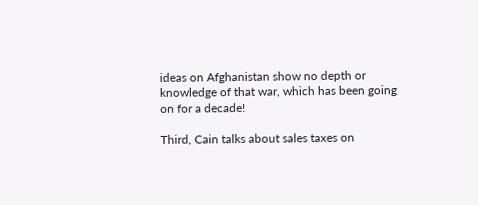ideas on Afghanistan show no depth or knowledge of that war, which has been going on for a decade!

Third, Cain talks about sales taxes on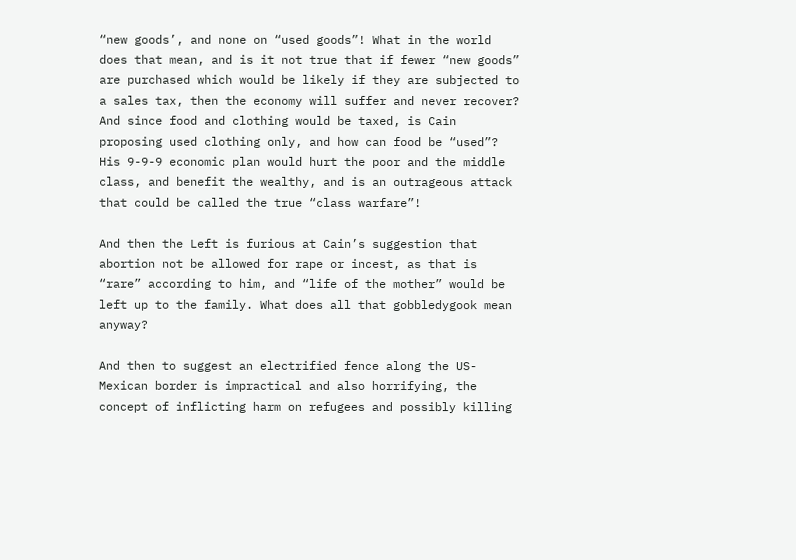“new goods’, and none on “used goods”! What in the world does that mean, and is it not true that if fewer “new goods” are purchased which would be likely if they are subjected to a sales tax, then the economy will suffer and never recover? And since food and clothing would be taxed, is Cain proposing used clothing only, and how can food be “used”? His 9-9-9 economic plan would hurt the poor and the middle class, and benefit the wealthy, and is an outrageous attack that could be called the true “class warfare”!

And then the Left is furious at Cain’s suggestion that abortion not be allowed for rape or incest, as that is “rare” according to him, and “life of the mother” would be left up to the family. What does all that gobbledygook mean anyway?

And then to suggest an electrified fence along the US-Mexican border is impractical and also horrifying, the concept of inflicting harm on refugees and possibly killing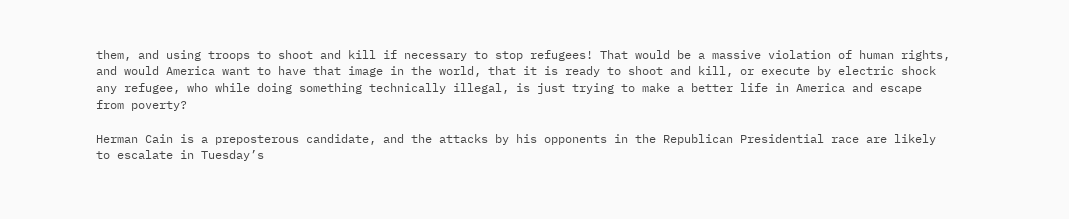them, and using troops to shoot and kill if necessary to stop refugees! That would be a massive violation of human rights, and would America want to have that image in the world, that it is ready to shoot and kill, or execute by electric shock any refugee, who while doing something technically illegal, is just trying to make a better life in America and escape from poverty?

Herman Cain is a preposterous candidate, and the attacks by his opponents in the Republican Presidential race are likely to escalate in Tuesday’s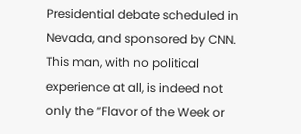Presidential debate scheduled in Nevada, and sponsored by CNN. This man, with no political experience at all, is indeed not only the “Flavor of the Week or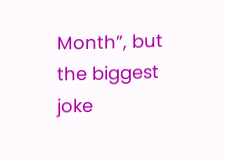Month”, but the biggest joke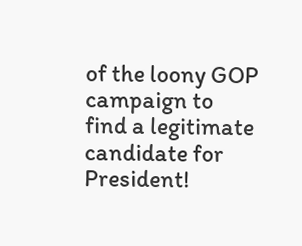of the loony GOP campaign to find a legitimate candidate for President!